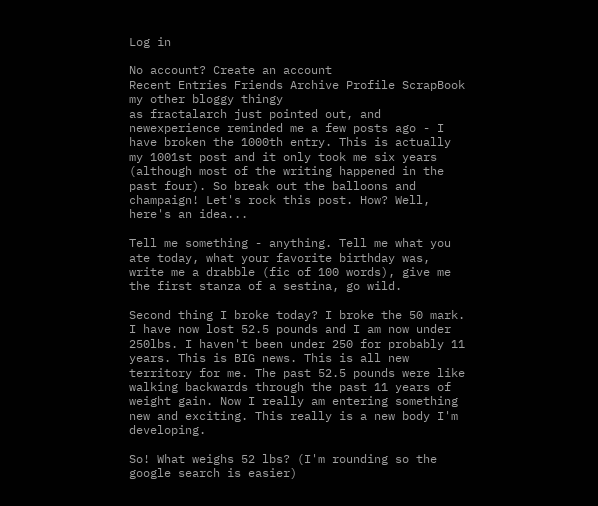Log in

No account? Create an account
Recent Entries Friends Archive Profile ScrapBook my other bloggy thingy
as fractalarch just pointed out, and newexperience reminded me a few posts ago - I have broken the 1000th entry. This is actually my 1001st post and it only took me six years (although most of the writing happened in the past four). So break out the balloons and champaign! Let's rock this post. How? Well, here's an idea...

Tell me something - anything. Tell me what you ate today, what your favorite birthday was, write me a drabble (fic of 100 words), give me the first stanza of a sestina, go wild.

Second thing I broke today? I broke the 50 mark. I have now lost 52.5 pounds and I am now under 250lbs. I haven't been under 250 for probably 11 years. This is BIG news. This is all new territory for me. The past 52.5 pounds were like walking backwards through the past 11 years of weight gain. Now I really am entering something new and exciting. This really is a new body I'm developing.

So! What weighs 52 lbs? (I'm rounding so the google search is easier)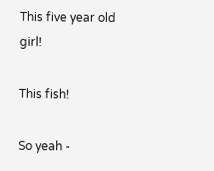This five year old girl!

This fish!

So yeah -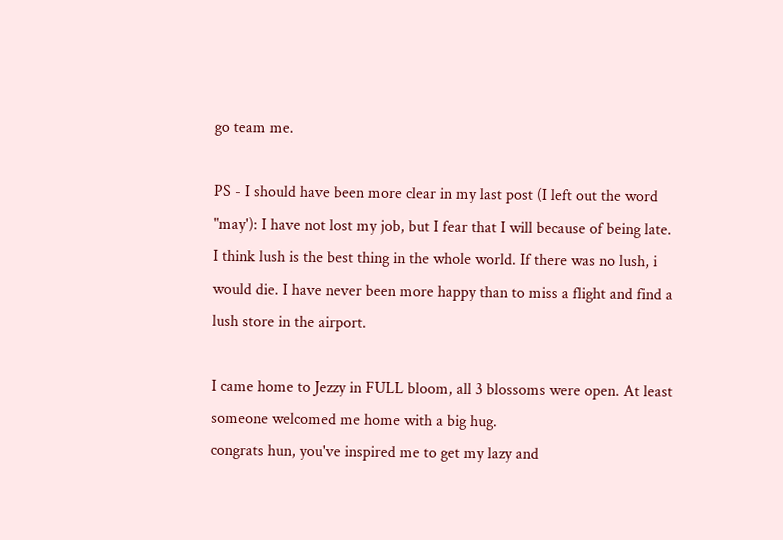go team me.

PS - I should have been more clear in my last post (I left out the word "may'): I have not lost my job, but I fear that I will because of being late.
I think lush is the best thing in the whole world. If there was no lush, i would die. I have never been more happy than to miss a flight and find a lush store in the airport.

I came home to Jezzy in FULL bloom, all 3 blossoms were open. At least someone welcomed me home with a big hug.
congrats hun, you've inspired me to get my lazy and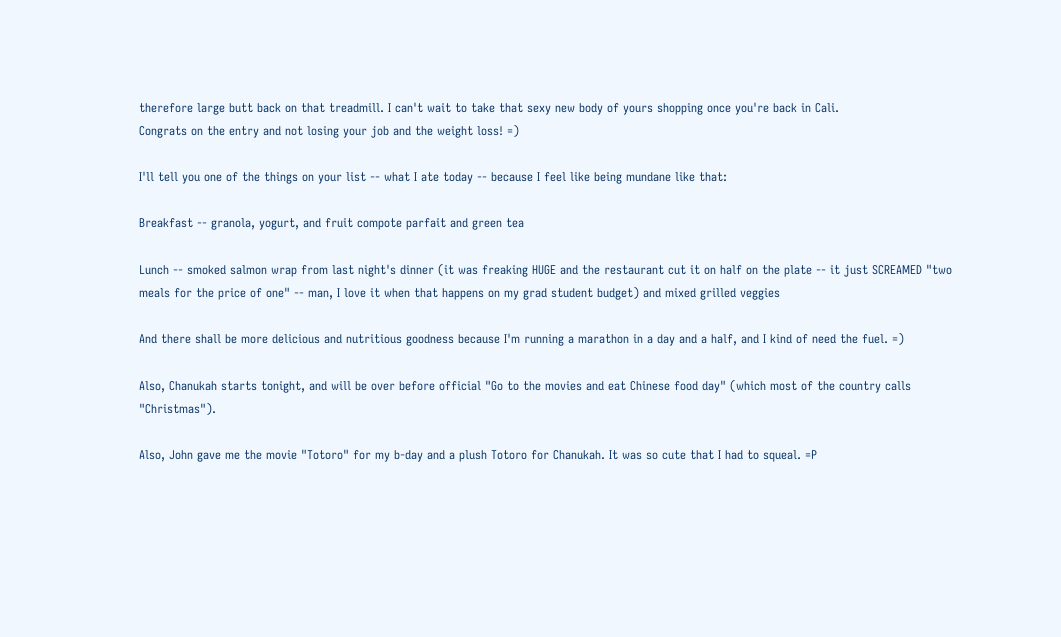therefore large butt back on that treadmill. I can't wait to take that sexy new body of yours shopping once you're back in Cali.
Congrats on the entry and not losing your job and the weight loss! =)

I'll tell you one of the things on your list -- what I ate today -- because I feel like being mundane like that:

Breakfast -- granola, yogurt, and fruit compote parfait and green tea

Lunch -- smoked salmon wrap from last night's dinner (it was freaking HUGE and the restaurant cut it on half on the plate -- it just SCREAMED "two meals for the price of one" -- man, I love it when that happens on my grad student budget) and mixed grilled veggies

And there shall be more delicious and nutritious goodness because I'm running a marathon in a day and a half, and I kind of need the fuel. =)

Also, Chanukah starts tonight, and will be over before official "Go to the movies and eat Chinese food day" (which most of the country calls "Christmas").

Also, John gave me the movie "Totoro" for my b-day and a plush Totoro for Chanukah. It was so cute that I had to squeal. =P